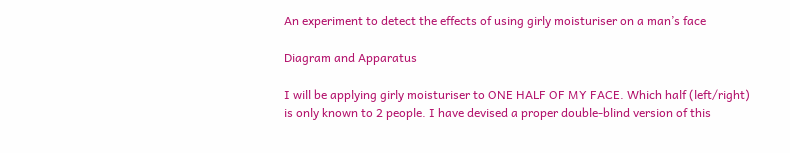An experiment to detect the effects of using girly moisturiser on a man’s face

Diagram and Apparatus

I will be applying girly moisturiser to ONE HALF OF MY FACE. Which half (left/right) is only known to 2 people. I have devised a proper double-blind version of this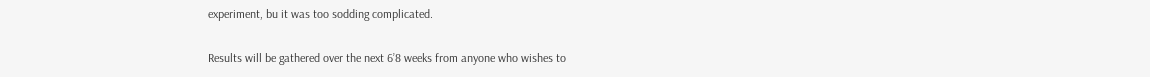experiment, bu it was too sodding complicated.

Results will be gathered over the next 6’8 weeks from anyone who wishes to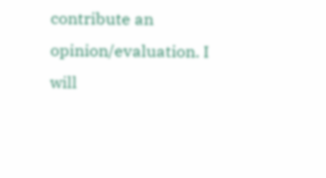contribute an opinion/evaluation. I will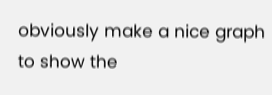obviously make a nice graph to show the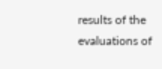results of the evaluations of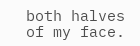both halves of my face.